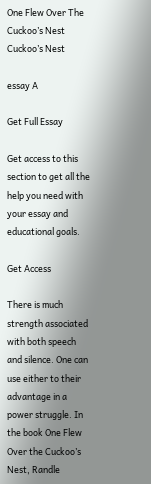One Flew Over The Cuckoo’s Nest Cuckoo’s Nest

essay A

Get Full Essay

Get access to this section to get all the help you need with your essay and educational goals.

Get Access

There is much strength associated with both speech and silence. One can use either to their advantage in a power struggle. In the book One Flew Over the Cuckoo’s Nest, Randle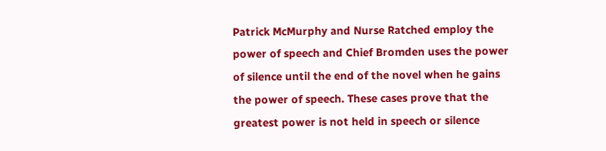Patrick McMurphy and Nurse Ratched employ the power of speech and Chief Bromden uses the power of silence until the end of the novel when he gains the power of speech. These cases prove that the greatest power is not held in speech or silence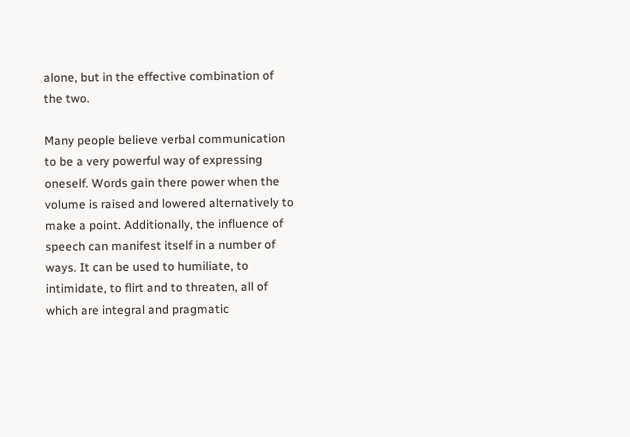alone, but in the effective combination of the two.

Many people believe verbal communication to be a very powerful way of expressing oneself. Words gain there power when the volume is raised and lowered alternatively to make a point. Additionally, the influence of speech can manifest itself in a number of ways. It can be used to humiliate, to intimidate, to flirt and to threaten, all of which are integral and pragmatic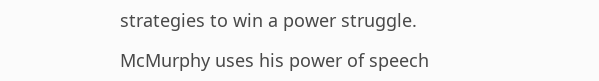strategies to win a power struggle.

McMurphy uses his power of speech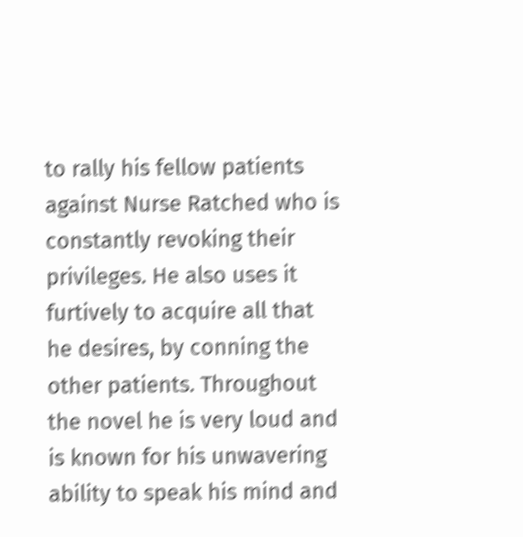to rally his fellow patients against Nurse Ratched who is constantly revoking their privileges. He also uses it furtively to acquire all that he desires, by conning the other patients. Throughout the novel he is very loud and is known for his unwavering ability to speak his mind and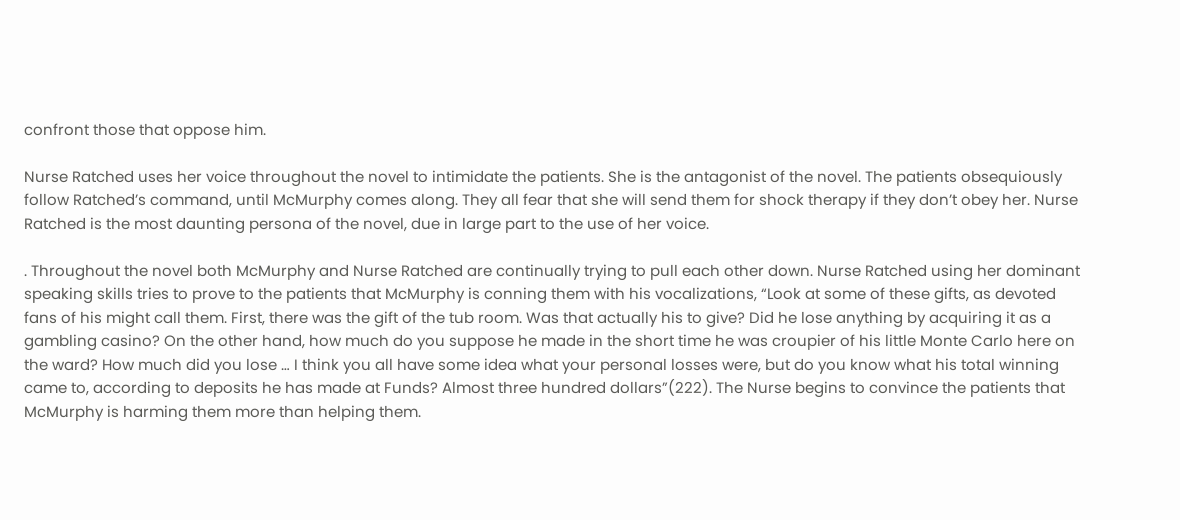confront those that oppose him.

Nurse Ratched uses her voice throughout the novel to intimidate the patients. She is the antagonist of the novel. The patients obsequiously follow Ratched’s command, until McMurphy comes along. They all fear that she will send them for shock therapy if they don’t obey her. Nurse Ratched is the most daunting persona of the novel, due in large part to the use of her voice.

. Throughout the novel both McMurphy and Nurse Ratched are continually trying to pull each other down. Nurse Ratched using her dominant speaking skills tries to prove to the patients that McMurphy is conning them with his vocalizations, “Look at some of these gifts, as devoted fans of his might call them. First, there was the gift of the tub room. Was that actually his to give? Did he lose anything by acquiring it as a gambling casino? On the other hand, how much do you suppose he made in the short time he was croupier of his little Monte Carlo here on the ward? How much did you lose … I think you all have some idea what your personal losses were, but do you know what his total winning came to, according to deposits he has made at Funds? Almost three hundred dollars”(222). The Nurse begins to convince the patients that McMurphy is harming them more than helping them.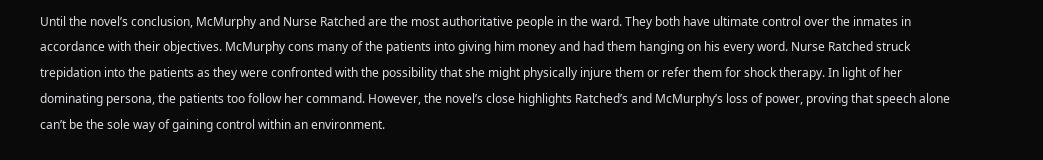Until the novel’s conclusion, McMurphy and Nurse Ratched are the most authoritative people in the ward. They both have ultimate control over the inmates in accordance with their objectives. McMurphy cons many of the patients into giving him money and had them hanging on his every word. Nurse Ratched struck trepidation into the patients as they were confronted with the possibility that she might physically injure them or refer them for shock therapy. In light of her dominating persona, the patients too follow her command. However, the novel’s close highlights Ratched’s and McMurphy’s loss of power, proving that speech alone can’t be the sole way of gaining control within an environment.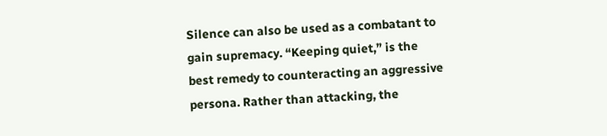Silence can also be used as a combatant to gain supremacy. “Keeping quiet,” is the best remedy to counteracting an aggressive persona. Rather than attacking, the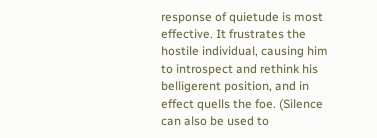response of quietude is most effective. It frustrates the hostile individual, causing him to introspect and rethink his belligerent position, and in effect quells the foe. (Silence can also be used to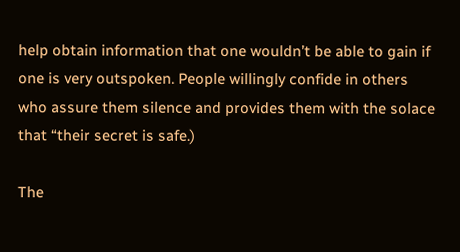help obtain information that one wouldn’t be able to gain if one is very outspoken. People willingly confide in others who assure them silence and provides them with the solace that “their secret is safe.)

The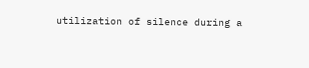utilization of silence during a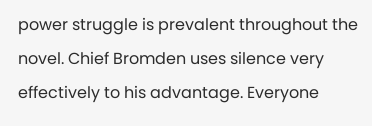power struggle is prevalent throughout the novel. Chief Bromden uses silence very effectively to his advantage. Everyone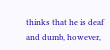thinks that he is deaf and dumb, however,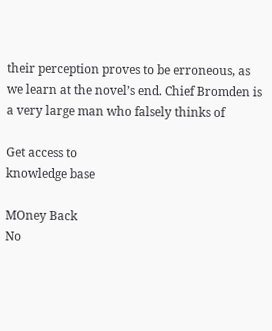their perception proves to be erroneous, as we learn at the novel’s end. Chief Bromden is a very large man who falsely thinks of

Get access to
knowledge base

MOney Back
No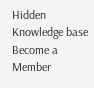Hidden
Knowledge base
Become a Member